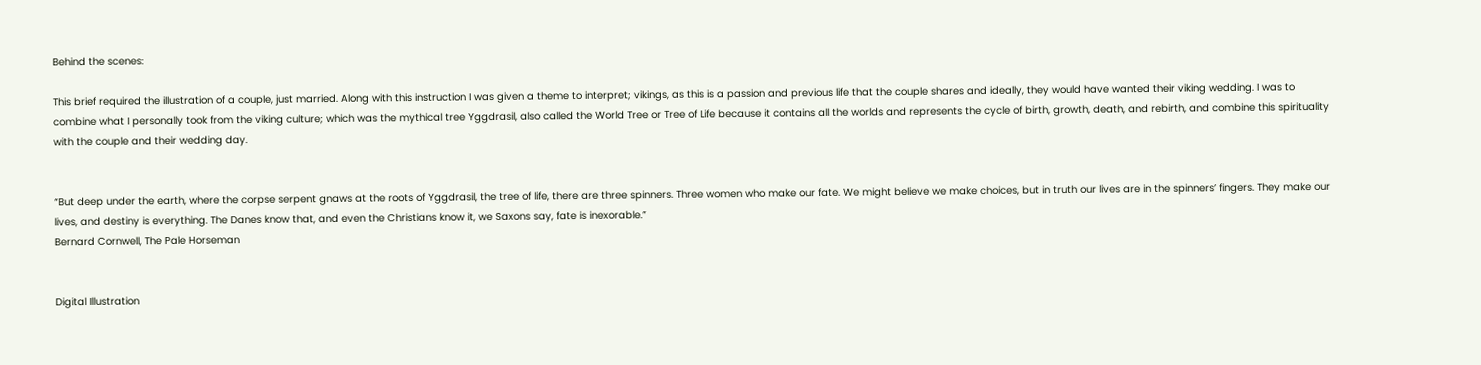Behind the scenes:

This brief required the illustration of a couple, just married. Along with this instruction I was given a theme to interpret; vikings, as this is a passion and previous life that the couple shares and ideally, they would have wanted their viking wedding. I was to combine what I personally took from the viking culture; which was the mythical tree Yggdrasil, also called the World Tree or Tree of Life because it contains all the worlds and represents the cycle of birth, growth, death, and rebirth, and combine this spirituality with the couple and their wedding day.


“But deep under the earth, where the corpse serpent gnaws at the roots of Yggdrasil, the tree of life, there are three spinners. Three women who make our fate. We might believe we make choices, but in truth our lives are in the spinners’ fingers. They make our lives, and destiny is everything. The Danes know that, and even the Christians know it, we Saxons say, fate is inexorable.”
Bernard Cornwell, The Pale Horseman


Digital Illustration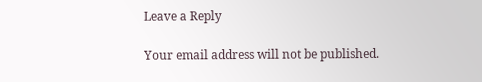Leave a Reply

Your email address will not be published.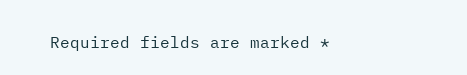Required fields are marked *